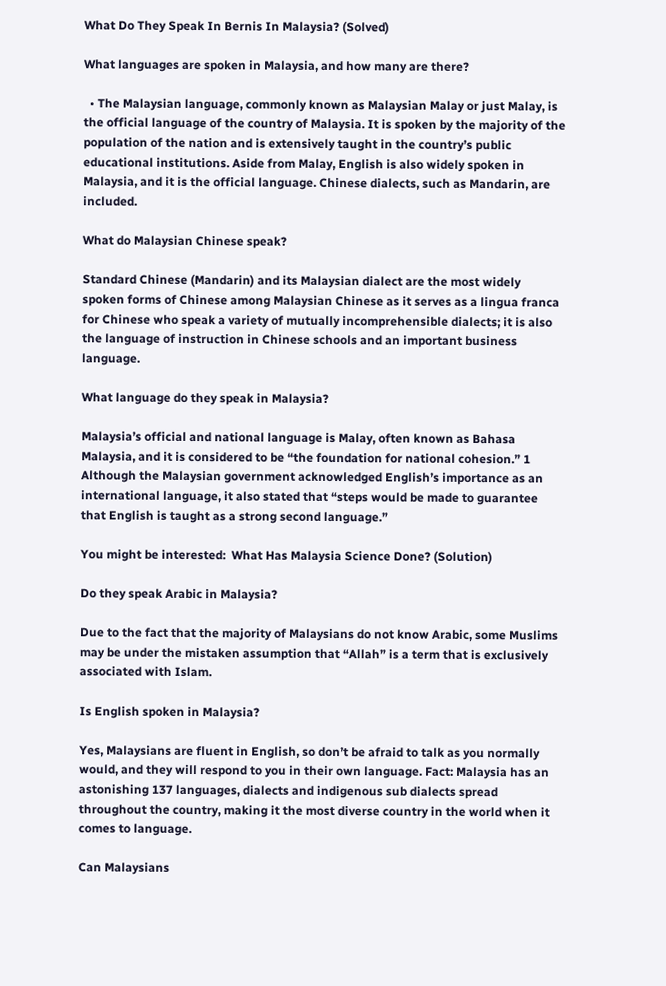What Do They Speak In Bernis In Malaysia? (Solved)

What languages are spoken in Malaysia, and how many are there?

  • The Malaysian language, commonly known as Malaysian Malay or just Malay, is the official language of the country of Malaysia. It is spoken by the majority of the population of the nation and is extensively taught in the country’s public educational institutions. Aside from Malay, English is also widely spoken in Malaysia, and it is the official language. Chinese dialects, such as Mandarin, are included.

What do Malaysian Chinese speak?

Standard Chinese (Mandarin) and its Malaysian dialect are the most widely spoken forms of Chinese among Malaysian Chinese as it serves as a lingua franca for Chinese who speak a variety of mutually incomprehensible dialects; it is also the language of instruction in Chinese schools and an important business language.

What language do they speak in Malaysia?

Malaysia’s official and national language is Malay, often known as Bahasa Malaysia, and it is considered to be “the foundation for national cohesion.” 1 Although the Malaysian government acknowledged English’s importance as an international language, it also stated that “steps would be made to guarantee that English is taught as a strong second language.”

You might be interested:  What Has Malaysia Science Done? (Solution)

Do they speak Arabic in Malaysia?

Due to the fact that the majority of Malaysians do not know Arabic, some Muslims may be under the mistaken assumption that “Allah” is a term that is exclusively associated with Islam.

Is English spoken in Malaysia?

Yes, Malaysians are fluent in English, so don’t be afraid to talk as you normally would, and they will respond to you in their own language. Fact: Malaysia has an astonishing 137 languages, dialects and indigenous sub dialects spread throughout the country, making it the most diverse country in the world when it comes to language.

Can Malaysians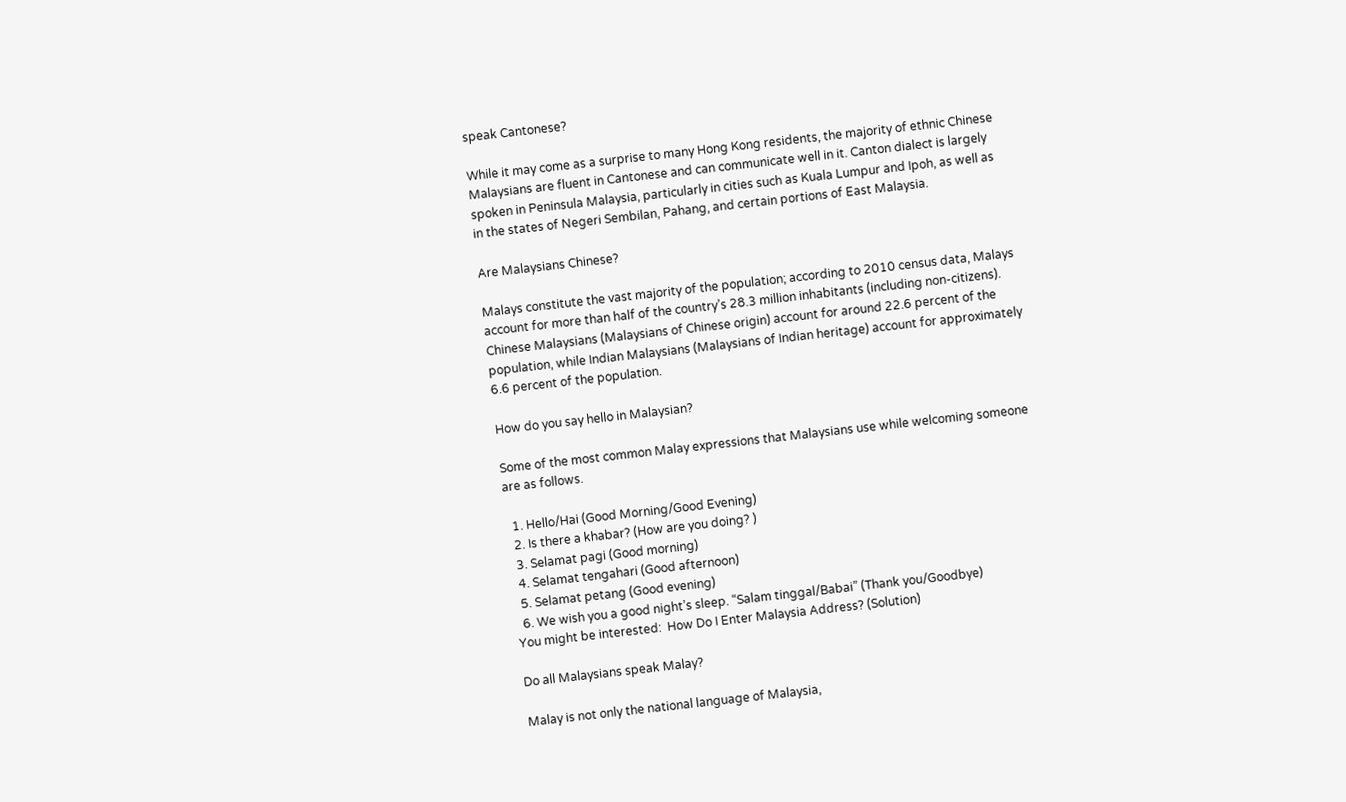speak Cantonese?

While it may come as a surprise to many Hong Kong residents, the majority of ethnic Chinese Malaysians are fluent in Cantonese and can communicate well in it. Canton dialect is largely spoken in Peninsula Malaysia, particularly in cities such as Kuala Lumpur and Ipoh, as well as in the states of Negeri Sembilan, Pahang, and certain portions of East Malaysia.

Are Malaysians Chinese?

Malays constitute the vast majority of the population; according to 2010 census data, Malays account for more than half of the country’s 28.3 million inhabitants (including non-citizens). Chinese Malaysians (Malaysians of Chinese origin) account for around 22.6 percent of the population, while Indian Malaysians (Malaysians of Indian heritage) account for approximately 6.6 percent of the population.

How do you say hello in Malaysian?

Some of the most common Malay expressions that Malaysians use while welcoming someone are as follows.

  1. Hello/Hai (Good Morning/Good Evening)
  2. Is there a khabar? (How are you doing? )
  3. Selamat pagi (Good morning)
  4. Selamat tengahari (Good afternoon)
  5. Selamat petang (Good evening)
  6. We wish you a good night’s sleep. “Salam tinggal/Babai” (Thank you/Goodbye)
You might be interested:  How Do I Enter Malaysia Address? (Solution)

Do all Malaysians speak Malay?

Malay is not only the national language of Malaysia,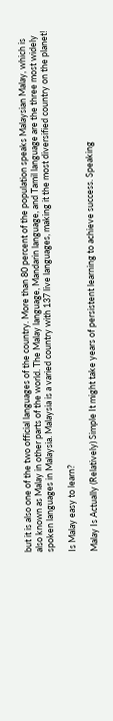but it is also one of the two official languages of the country. More than 80 percent of the population speaks Malaysian Malay, which is also known as Malay in other parts of the world. The Malay language, Mandarin language, and Tamil language are the three most widely spoken languages in Malaysia. Malaysia is a varied country with 137 live languages, making it the most diversified country on the planet!

Is Malay easy to learn?

Malay Is Actually (Relatively) Simple It might take years of persistent learning to achieve success. Speaking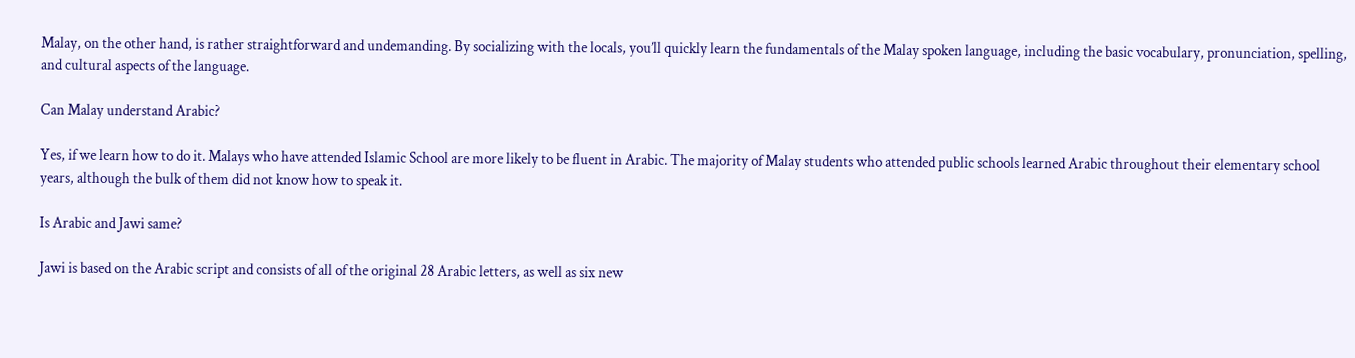Malay, on the other hand, is rather straightforward and undemanding. By socializing with the locals, you’ll quickly learn the fundamentals of the Malay spoken language, including the basic vocabulary, pronunciation, spelling, and cultural aspects of the language.

Can Malay understand Arabic?

Yes, if we learn how to do it. Malays who have attended Islamic School are more likely to be fluent in Arabic. The majority of Malay students who attended public schools learned Arabic throughout their elementary school years, although the bulk of them did not know how to speak it.

Is Arabic and Jawi same?

Jawi is based on the Arabic script and consists of all of the original 28 Arabic letters, as well as six new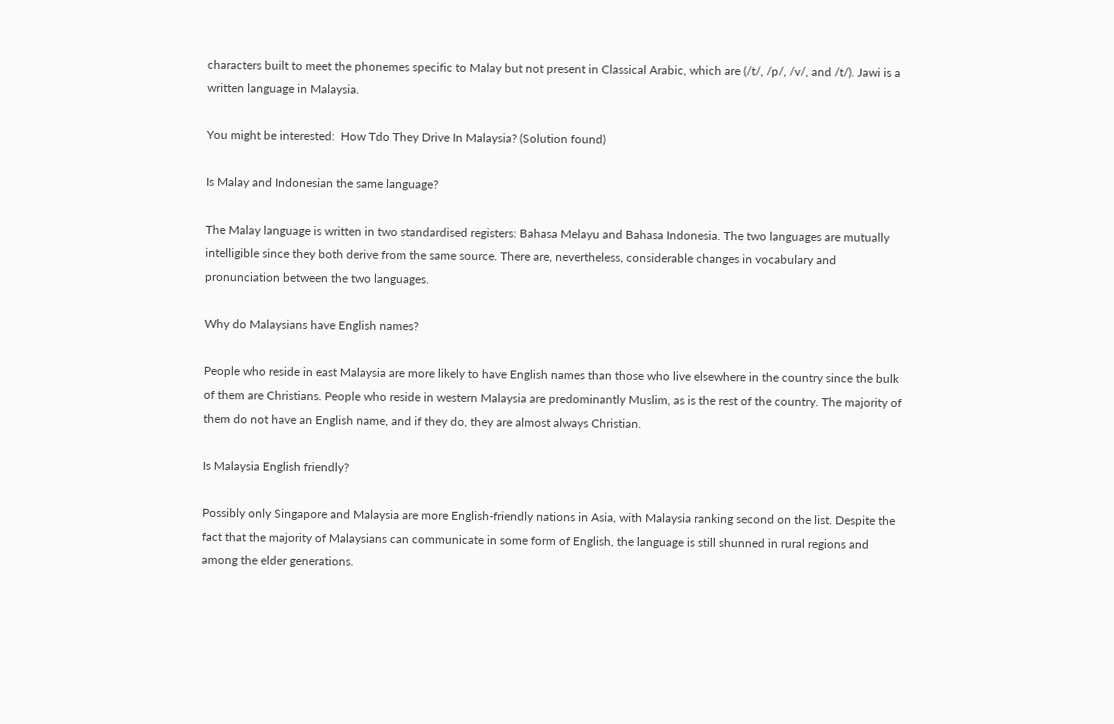characters built to meet the phonemes specific to Malay but not present in Classical Arabic, which are (/t/, /p/, /v/, and /t/). Jawi is a written language in Malaysia.

You might be interested:  How Tdo They Drive In Malaysia? (Solution found)

Is Malay and Indonesian the same language?

The Malay language is written in two standardised registers: Bahasa Melayu and Bahasa Indonesia. The two languages are mutually intelligible since they both derive from the same source. There are, nevertheless, considerable changes in vocabulary and pronunciation between the two languages.

Why do Malaysians have English names?

People who reside in east Malaysia are more likely to have English names than those who live elsewhere in the country since the bulk of them are Christians. People who reside in western Malaysia are predominantly Muslim, as is the rest of the country. The majority of them do not have an English name, and if they do, they are almost always Christian.

Is Malaysia English friendly?

Possibly only Singapore and Malaysia are more English-friendly nations in Asia, with Malaysia ranking second on the list. Despite the fact that the majority of Malaysians can communicate in some form of English, the language is still shunned in rural regions and among the elder generations.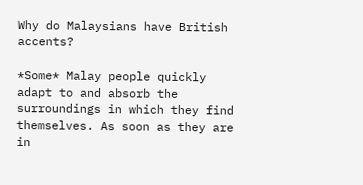Why do Malaysians have British accents?

*Some* Malay people quickly adapt to and absorb the surroundings in which they find themselves. As soon as they are in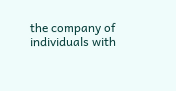the company of individuals with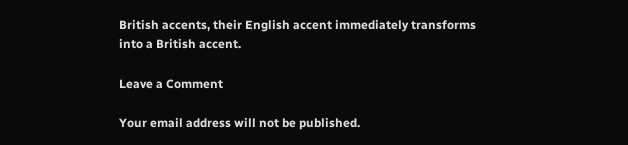British accents, their English accent immediately transforms into a British accent.

Leave a Comment

Your email address will not be published.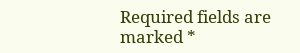Required fields are marked *